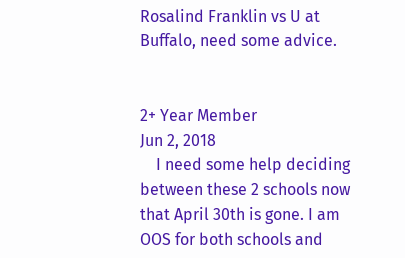Rosalind Franklin vs U at Buffalo, need some advice.


2+ Year Member
Jun 2, 2018
    I need some help deciding between these 2 schools now that April 30th is gone. I am OOS for both schools and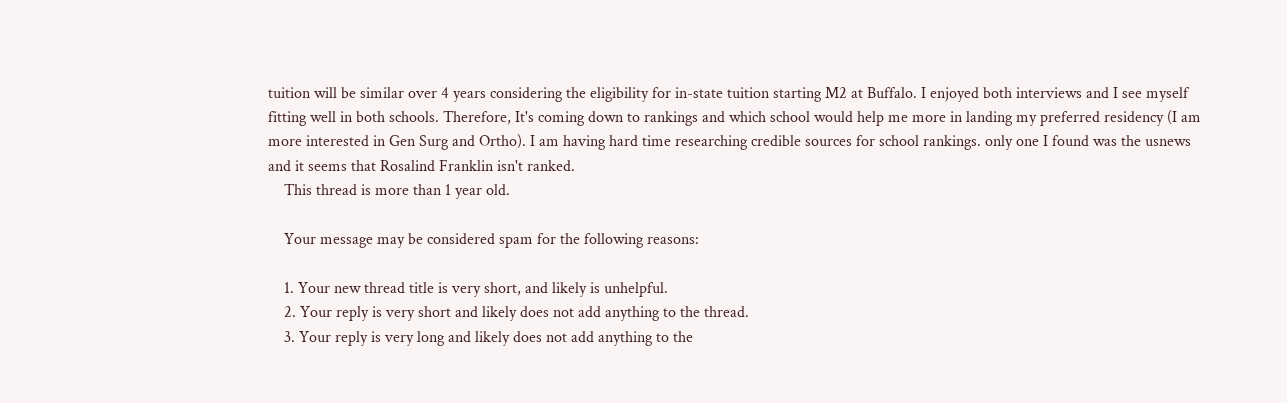tuition will be similar over 4 years considering the eligibility for in-state tuition starting M2 at Buffalo. I enjoyed both interviews and I see myself fitting well in both schools. Therefore, It's coming down to rankings and which school would help me more in landing my preferred residency (I am more interested in Gen Surg and Ortho). I am having hard time researching credible sources for school rankings. only one I found was the usnews and it seems that Rosalind Franklin isn't ranked.
    This thread is more than 1 year old.

    Your message may be considered spam for the following reasons:

    1. Your new thread title is very short, and likely is unhelpful.
    2. Your reply is very short and likely does not add anything to the thread.
    3. Your reply is very long and likely does not add anything to the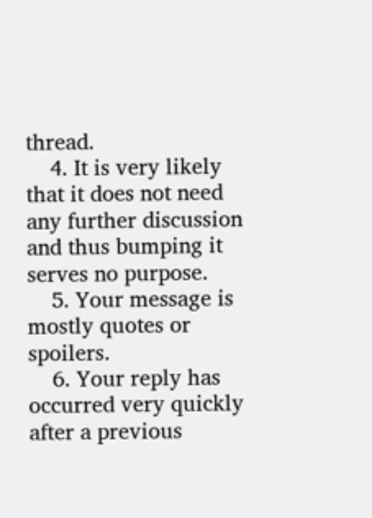thread.
    4. It is very likely that it does not need any further discussion and thus bumping it serves no purpose.
    5. Your message is mostly quotes or spoilers.
    6. Your reply has occurred very quickly after a previous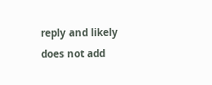reply and likely does not add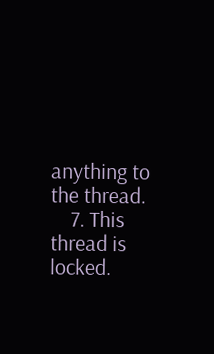anything to the thread.
    7. This thread is locked.